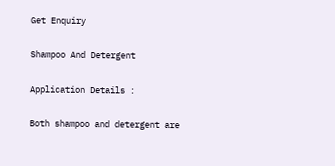Get Enquiry

Shampoo And Detergent

Application Details :

Both shampoo and detergent are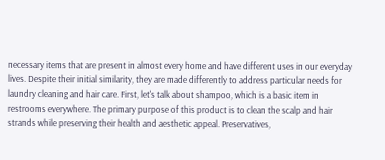necessary items that are present in almost every home and have different uses in our everyday lives. Despite their initial similarity, they are made differently to address particular needs for laundry cleaning and hair care. First, let's talk about shampoo, which is a basic item in restrooms everywhere. The primary purpose of this product is to clean the scalp and hair strands while preserving their health and aesthetic appeal. Preservatives,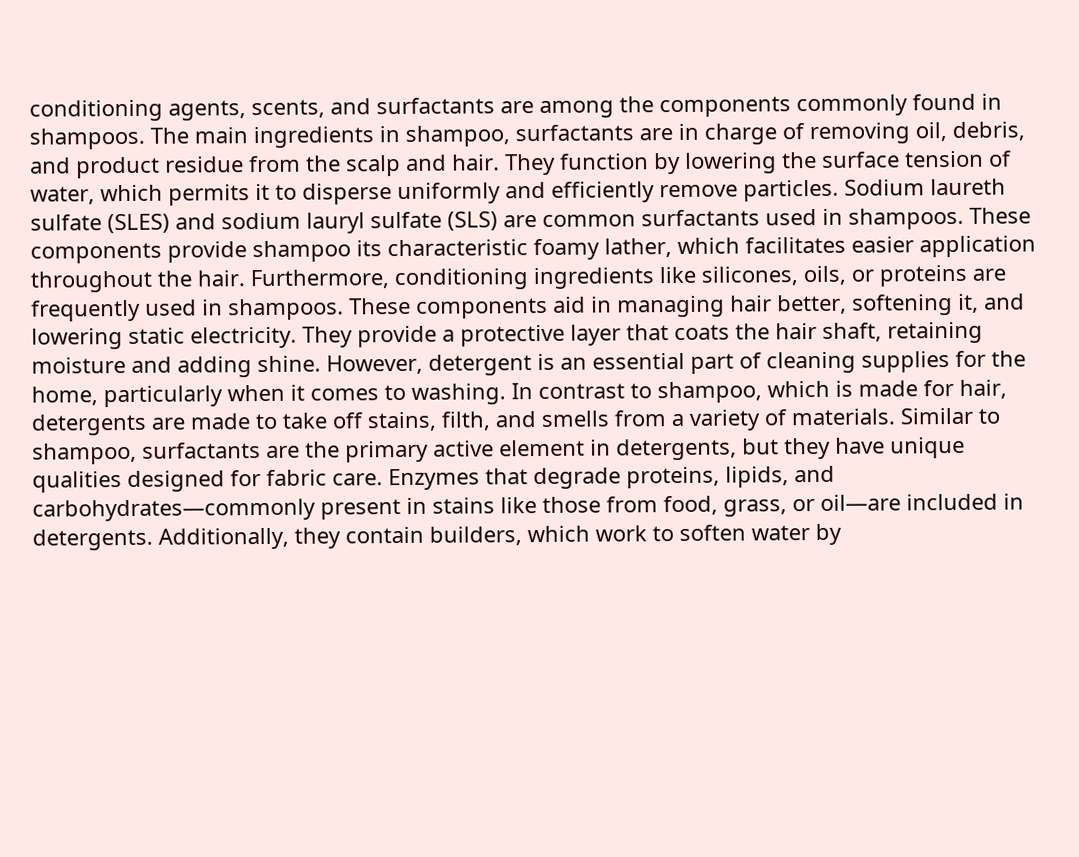conditioning agents, scents, and surfactants are among the components commonly found in shampoos. The main ingredients in shampoo, surfactants are in charge of removing oil, debris, and product residue from the scalp and hair. They function by lowering the surface tension of water, which permits it to disperse uniformly and efficiently remove particles. Sodium laureth sulfate (SLES) and sodium lauryl sulfate (SLS) are common surfactants used in shampoos. These components provide shampoo its characteristic foamy lather, which facilitates easier application throughout the hair. Furthermore, conditioning ingredients like silicones, oils, or proteins are frequently used in shampoos. These components aid in managing hair better, softening it, and lowering static electricity. They provide a protective layer that coats the hair shaft, retaining moisture and adding shine. However, detergent is an essential part of cleaning supplies for the home, particularly when it comes to washing. In contrast to shampoo, which is made for hair, detergents are made to take off stains, filth, and smells from a variety of materials. Similar to shampoo, surfactants are the primary active element in detergents, but they have unique qualities designed for fabric care. Enzymes that degrade proteins, lipids, and carbohydrates—commonly present in stains like those from food, grass, or oil—are included in detergents. Additionally, they contain builders, which work to soften water by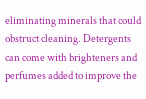eliminating minerals that could obstruct cleaning. Detergents can come with brighteners and perfumes added to improve the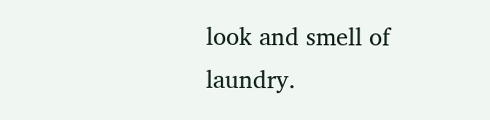look and smell of laundry.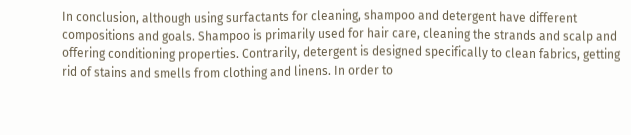In conclusion, although using surfactants for cleaning, shampoo and detergent have different compositions and goals. Shampoo is primarily used for hair care, cleaning the strands and scalp and offering conditioning properties. Contrarily, detergent is designed specifically to clean fabrics, getting rid of stains and smells from clothing and linens. In order to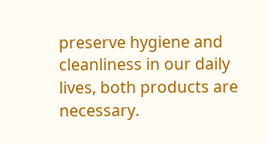preserve hygiene and cleanliness in our daily lives, both products are necessary.